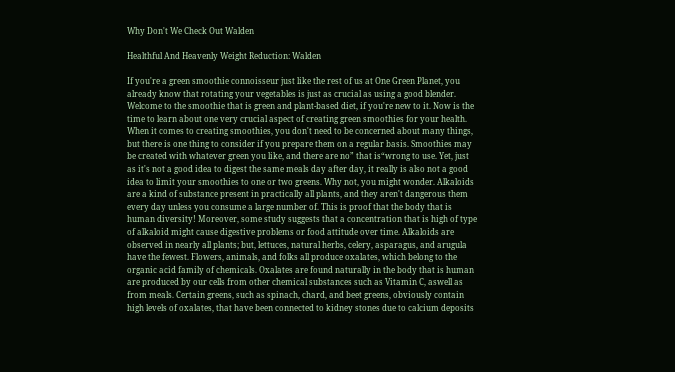Why Don't We Check Out Walden

Healthful And Heavenly Weight Reduction: Walden

If you're a green smoothie connoisseur just like the rest of us at One Green Planet, you already know that rotating your vegetables is just as crucial as using a good blender. Welcome to the smoothie that is green and plant-based diet, if you're new to it. Now is the time to learn about one very crucial aspect of creating green smoothies for your health. When it comes to creating smoothies, you don't need to be concerned about many things, but there is one thing to consider if you prepare them on a regular basis. Smoothies may be created with whatever green you like, and there are no” that is“wrong to use. Yet, just as it's not a good idea to digest the same meals day after day, it really is also not a good idea to limit your smoothies to one or two greens. Why not, you might wonder. Alkaloids are a kind of substance present in practically all plants, and they aren't dangerous them every day unless you consume a large number of. This is proof that the body that is human diversity! Moreover, some study suggests that a concentration that is high of type of alkaloid might cause digestive problems or food attitude over time. Alkaloids are observed in nearly all plants; but, lettuces, natural herbs, celery, asparagus, and arugula have the fewest. Flowers, animals, and folks all produce oxalates, which belong to the organic acid family of chemicals. Oxalates are found naturally in the body that is human are produced by our cells from other chemical substances such as Vitamin C, aswell as from meals. Certain greens, such as spinach, chard, and beet greens, obviously contain high levels of oxalates, that have been connected to kidney stones due to calcium deposits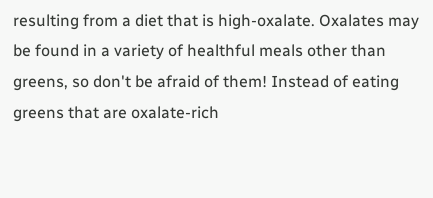resulting from a diet that is high-oxalate. Oxalates may be found in a variety of healthful meals other than greens, so don't be afraid of them! Instead of eating greens that are oxalate-rich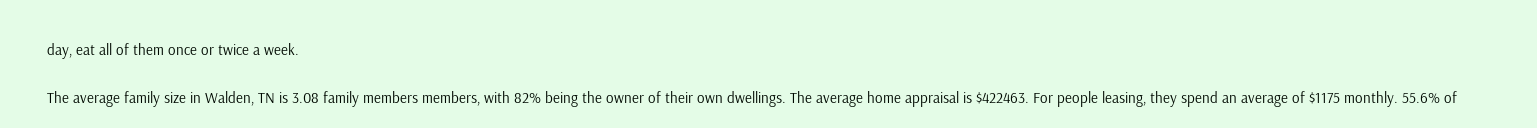day, eat all of them once or twice a week.

The average family size in Walden, TN is 3.08 family members members, with 82% being the owner of their own dwellings. The average home appraisal is $422463. For people leasing, they spend an average of $1175 monthly. 55.6% of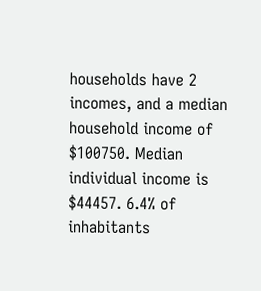households have 2 incomes, and a median household income of $100750. Median individual income is $44457. 6.4% of inhabitants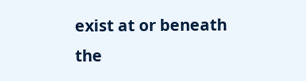exist at or beneath the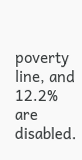poverty line, and 12.2% are disabled.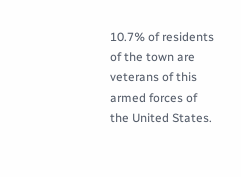10.7% of residents of the town are veterans of this armed forces of the United States.